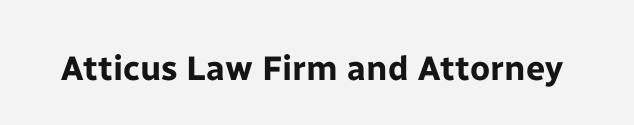Atticus Law Firm and Attorney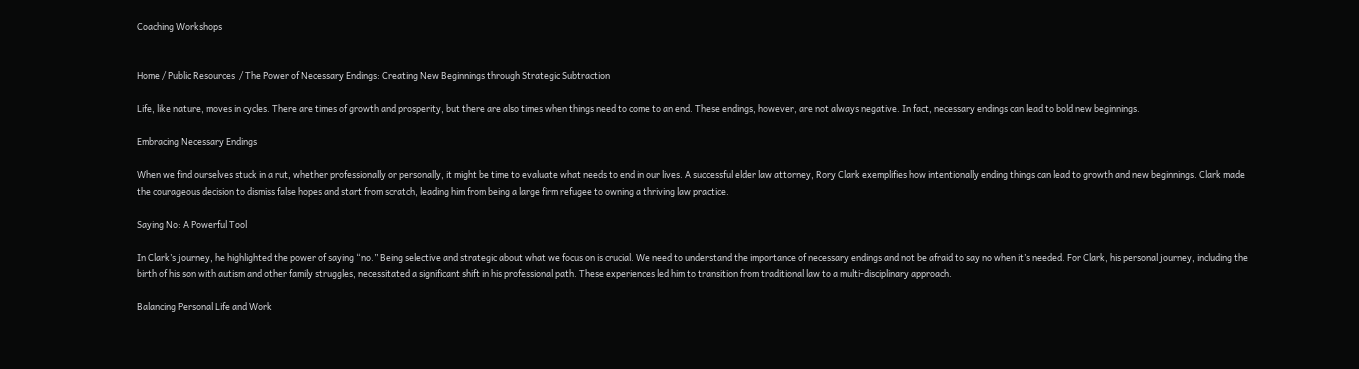Coaching Workshops


Home / Public Resources  / The Power of Necessary Endings: Creating New Beginnings through Strategic Subtraction

Life, like nature, moves in cycles. There are times of growth and prosperity, but there are also times when things need to come to an end. These endings, however, are not always negative. In fact, necessary endings can lead to bold new beginnings.

Embracing Necessary Endings

When we find ourselves stuck in a rut, whether professionally or personally, it might be time to evaluate what needs to end in our lives. A successful elder law attorney, Rory Clark exemplifies how intentionally ending things can lead to growth and new beginnings. Clark made the courageous decision to dismiss false hopes and start from scratch, leading him from being a large firm refugee to owning a thriving law practice.

Saying No: A Powerful Tool

In Clark’s journey, he highlighted the power of saying “no.” Being selective and strategic about what we focus on is crucial. We need to understand the importance of necessary endings and not be afraid to say no when it’s needed. For Clark, his personal journey, including the birth of his son with autism and other family struggles, necessitated a significant shift in his professional path. These experiences led him to transition from traditional law to a multi-disciplinary approach.

Balancing Personal Life and Work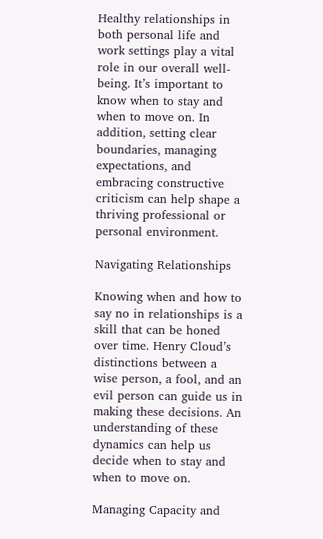Healthy relationships in both personal life and work settings play a vital role in our overall well-being. It’s important to know when to stay and when to move on. In addition, setting clear boundaries, managing expectations, and embracing constructive criticism can help shape a thriving professional or personal environment.

Navigating Relationships

Knowing when and how to say no in relationships is a skill that can be honed over time. Henry Cloud’s distinctions between a wise person, a fool, and an evil person can guide us in making these decisions. An understanding of these dynamics can help us decide when to stay and when to move on.

Managing Capacity and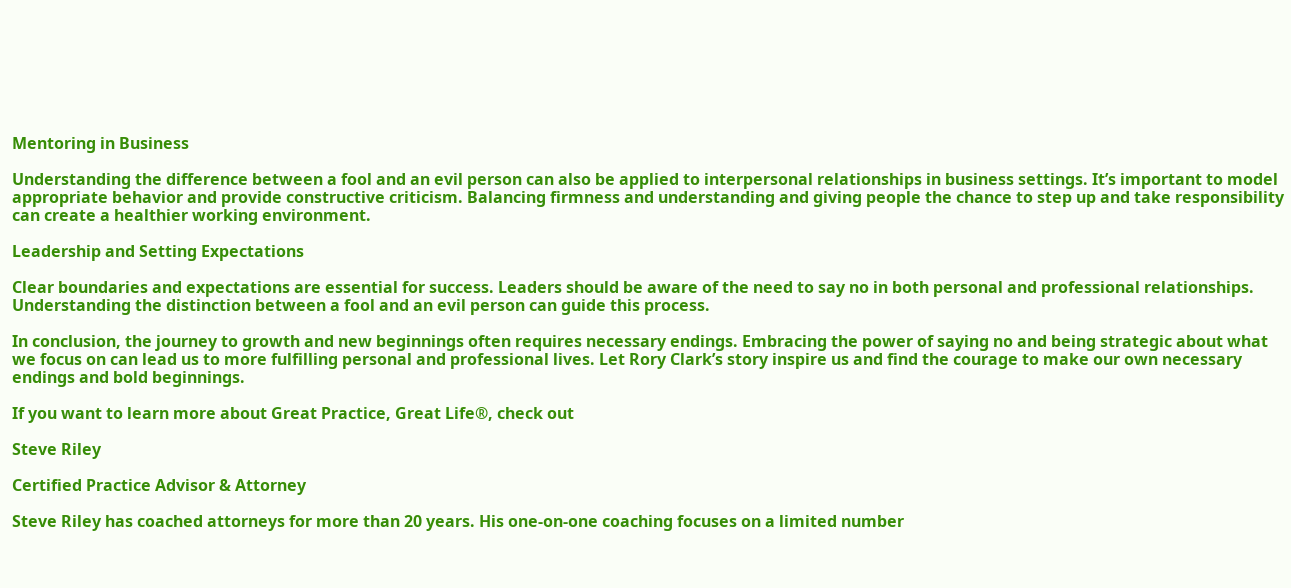Mentoring in Business

Understanding the difference between a fool and an evil person can also be applied to interpersonal relationships in business settings. It’s important to model appropriate behavior and provide constructive criticism. Balancing firmness and understanding and giving people the chance to step up and take responsibility can create a healthier working environment.

Leadership and Setting Expectations

Clear boundaries and expectations are essential for success. Leaders should be aware of the need to say no in both personal and professional relationships. Understanding the distinction between a fool and an evil person can guide this process.

In conclusion, the journey to growth and new beginnings often requires necessary endings. Embracing the power of saying no and being strategic about what we focus on can lead us to more fulfilling personal and professional lives. Let Rory Clark’s story inspire us and find the courage to make our own necessary endings and bold beginnings.

If you want to learn more about Great Practice, Great Life®, check out

Steve Riley

Certified Practice Advisor & Attorney

Steve Riley has coached attorneys for more than 20 years. His one-on-one coaching focuses on a limited number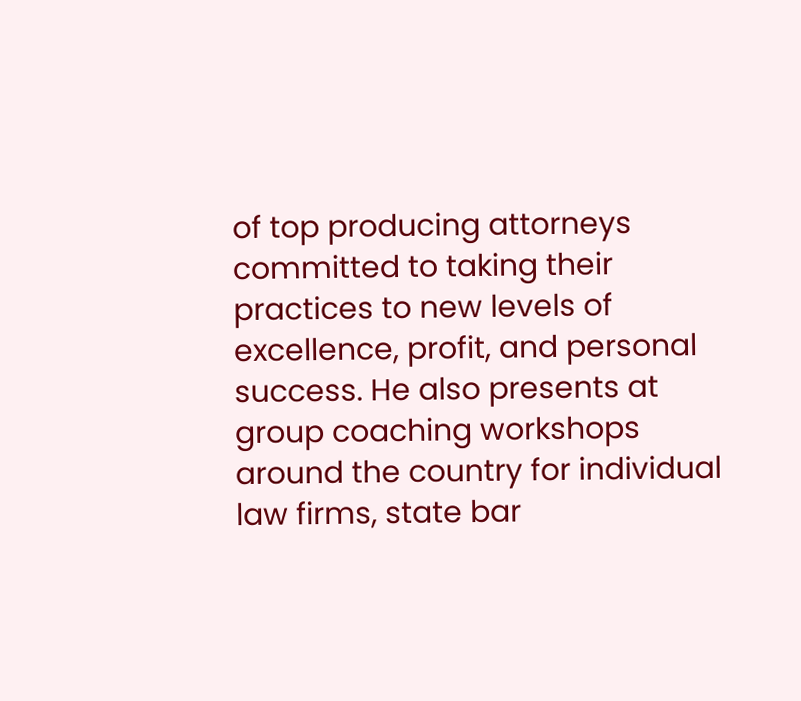of top producing attorneys committed to taking their practices to new levels of excellence, profit, and personal success. He also presents at group coaching workshops around the country for individual law firms, state bar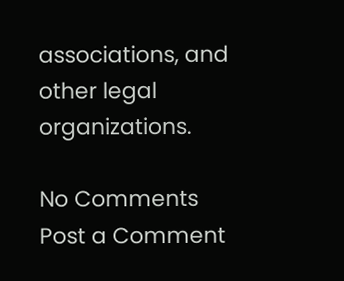associations, and other legal organizations.

No Comments
Post a Comment